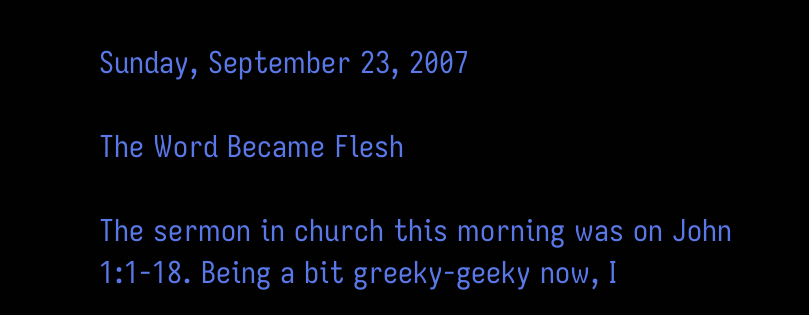Sunday, September 23, 2007

The Word Became Flesh

The sermon in church this morning was on John 1:1-18. Being a bit greeky-geeky now, I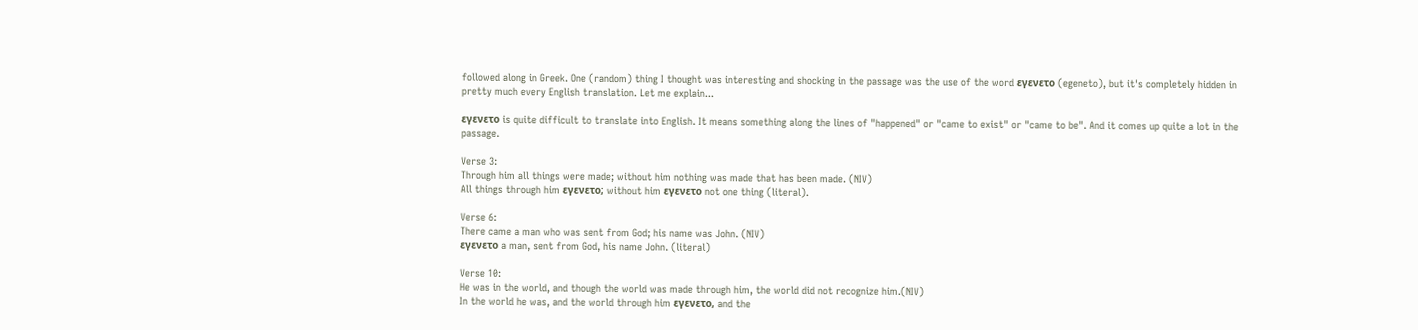followed along in Greek. One (random) thing I thought was interesting and shocking in the passage was the use of the word εγενετο (egeneto), but it's completely hidden in pretty much every English translation. Let me explain...

εγενετο is quite difficult to translate into English. It means something along the lines of "happened" or "came to exist" or "came to be". And it comes up quite a lot in the passage.

Verse 3:
Through him all things were made; without him nothing was made that has been made. (NIV)
All things through him εγενετο; without him εγενετο not one thing (literal).

Verse 6:
There came a man who was sent from God; his name was John. (NIV)
εγενετο a man, sent from God, his name John. (literal)

Verse 10:
He was in the world, and though the world was made through him, the world did not recognize him.(NIV)
In the world he was, and the world through him εγενετο, and the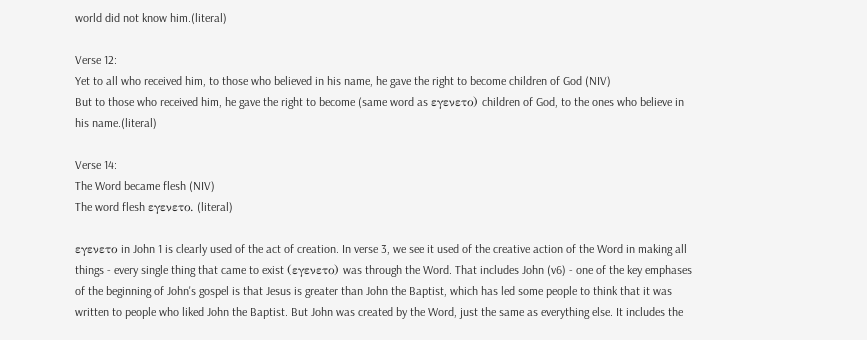world did not know him.(literal)

Verse 12:
Yet to all who received him, to those who believed in his name, he gave the right to become children of God (NIV)
But to those who received him, he gave the right to become (same word as εγενετο) children of God, to the ones who believe in his name.(literal)

Verse 14:
The Word became flesh (NIV)
The word flesh εγενετο. (literal)

εγενετο in John 1 is clearly used of the act of creation. In verse 3, we see it used of the creative action of the Word in making all things - every single thing that came to exist (εγενετο) was through the Word. That includes John (v6) - one of the key emphases of the beginning of John's gospel is that Jesus is greater than John the Baptist, which has led some people to think that it was written to people who liked John the Baptist. But John was created by the Word, just the same as everything else. It includes the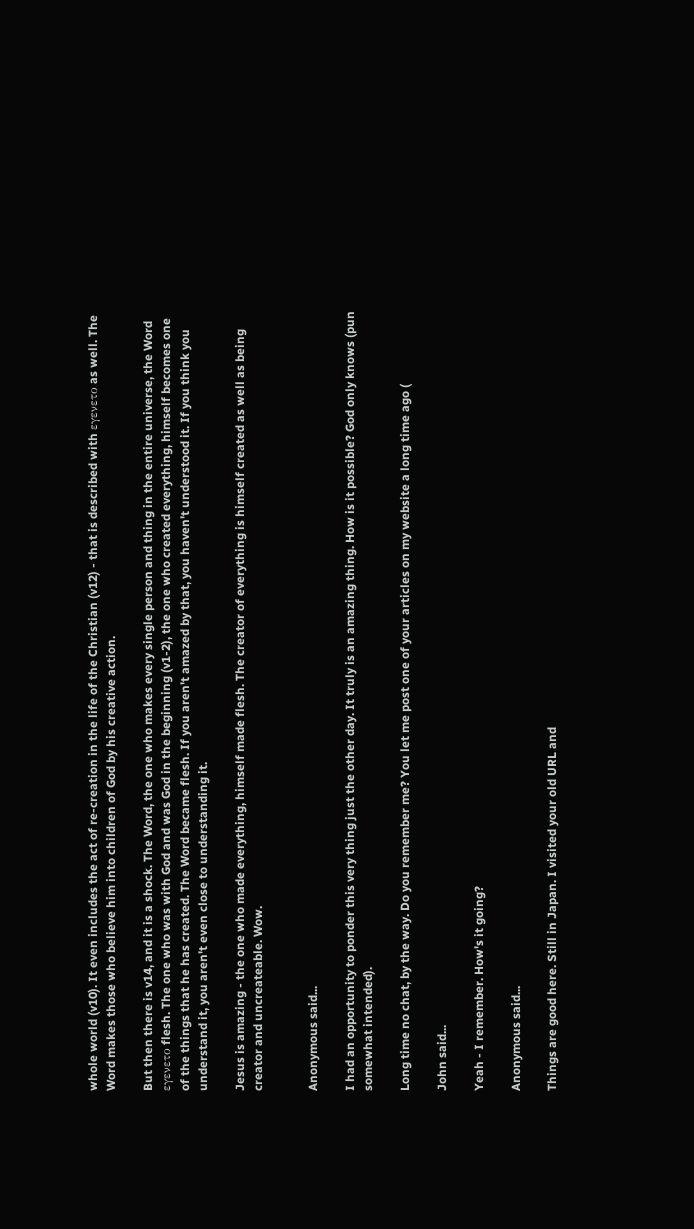whole world (v10). It even includes the act of re-creation in the life of the Christian (v12) - that is described with εγενετο as well. The Word makes those who believe him into children of God by his creative action.

But then there is v14, and it is a shock. The Word, the one who makes every single person and thing in the entire universe, the Word εγενετο flesh. The one who was with God and was God in the beginning (v1-2), the one who created everything, himself becomes one of the things that he has created. The Word became flesh. If you aren't amazed by that, you haven't understood it. If you think you understand it, you aren't even close to understanding it.

Jesus is amazing - the one who made everything, himself made flesh. The creator of everything is himself created as well as being creator and uncreateable. Wow.


Anonymous said...

I had an opportunity to ponder this very thing just the other day. It truly is an amazing thing. How is it possible? God only knows (pun somewhat intended).

Long time no chat, by the way. Do you remember me? You let me post one of your articles on my website a long time ago (

John said...

Yeah - I remember. How's it going?

Anonymous said...

Things are good here. Still in Japan. I visited your old URL and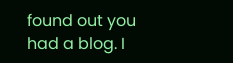found out you had a blog. I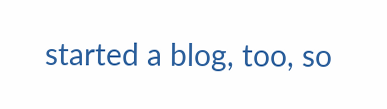started a blog, too, so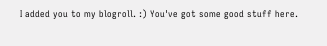I added you to my blogroll. :) You've got some good stuff here.